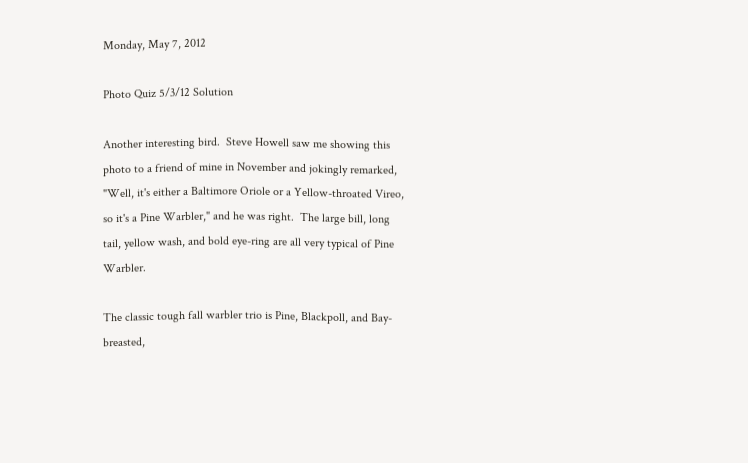Monday, May 7, 2012

Photo Quiz 5/3/12 Solution

Another interesting bird.  Steve Howell saw me showing this photo to a friend of mine in November and jokingly remarked, "Well, it's either a Baltimore Oriole or a Yellow-throated Vireo, so it's a Pine Warbler," and he was right.  The large bill, long tail, yellow wash, and bold eye-ring are all very typical of Pine Warbler.

The classic tough fall warbler trio is Pine, Blackpoll, and Bay-breasted,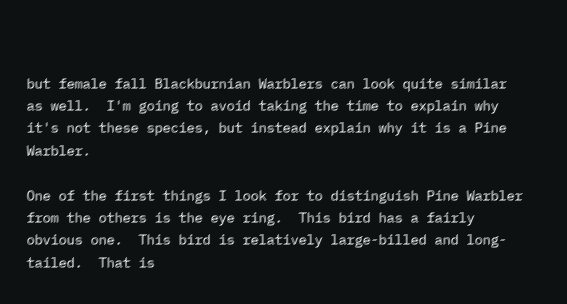but female fall Blackburnian Warblers can look quite similar as well.  I'm going to avoid taking the time to explain why it's not these species, but instead explain why it is a Pine Warbler.

One of the first things I look for to distinguish Pine Warbler from the others is the eye ring.  This bird has a fairly obvious one.  This bird is relatively large-billed and long-tailed.  That is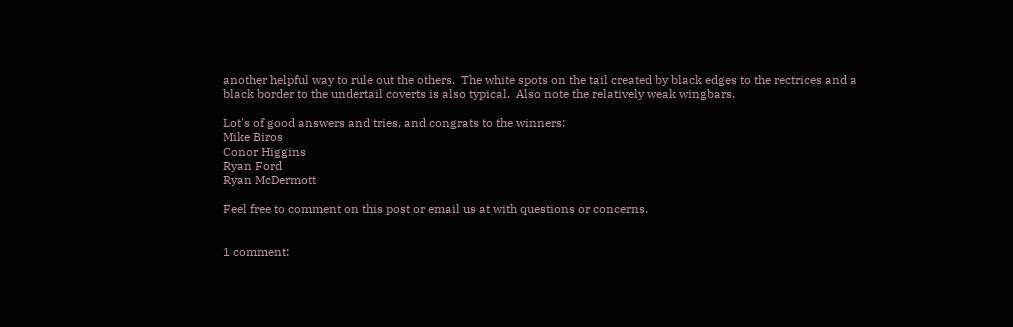another helpful way to rule out the others.  The white spots on the tail created by black edges to the rectrices and a black border to the undertail coverts is also typical.  Also note the relatively weak wingbars.

Lot's of good answers and tries, and congrats to the winners:
Mike Biros
Conor Higgins
Ryan Ford
Ryan McDermott

Feel free to comment on this post or email us at with questions or concerns.


1 comment: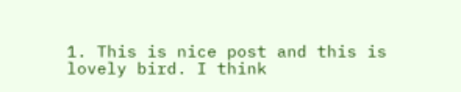1. This is nice post and this is lovely bird. I think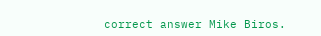correct answer Mike Biros.